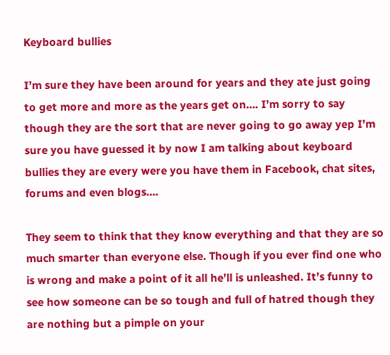Keyboard bullies

I’m sure they have been around for years and they ate just going to get more and more as the years get on…. I’m sorry to say though they are the sort that are never going to go away yep I’m sure you have guessed it by now I am talking about keyboard bullies they are every were you have them in Facebook, chat sites, forums and even blogs….

They seem to think that they know everything and that they are so much smarter than everyone else. Though if you ever find one who is wrong and make a point of it all he’ll is unleashed. It’s funny to see how someone can be so tough and full of hatred though they are nothing but a pimple on your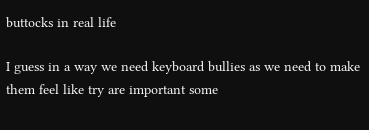buttocks in real life

I guess in a way we need keyboard bullies as we need to make them feel like try are important some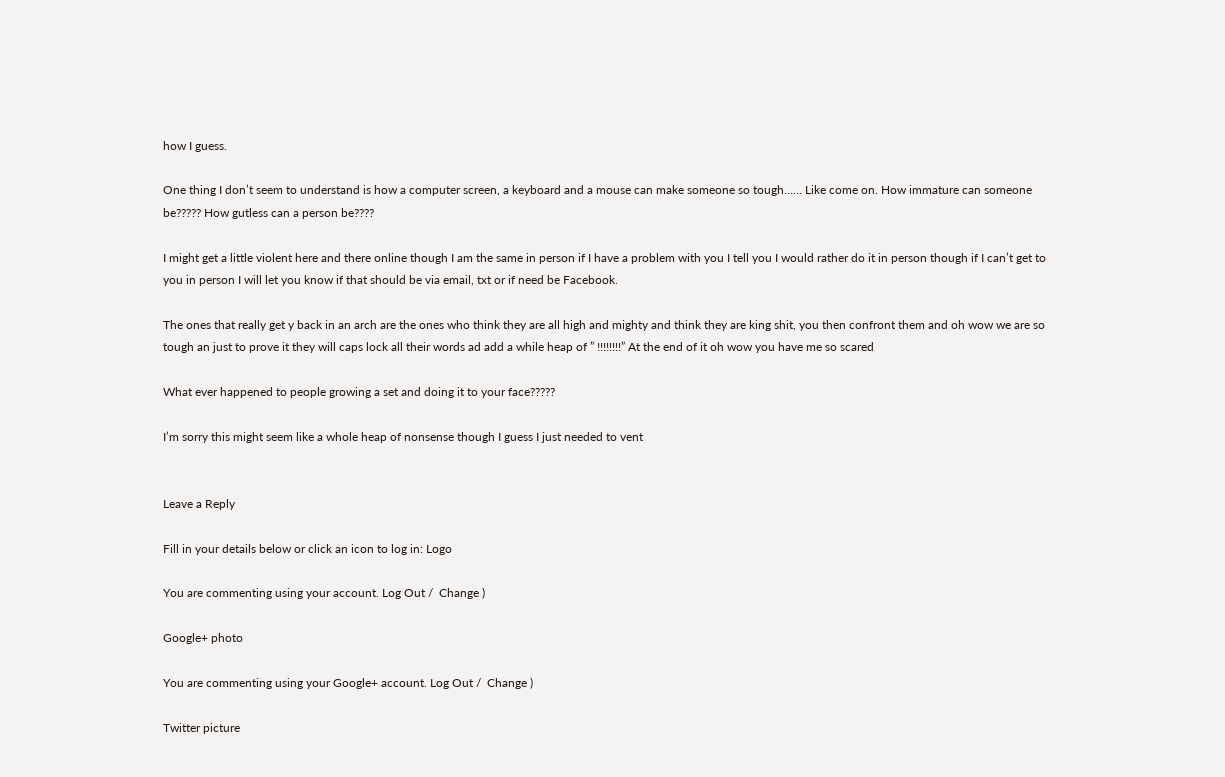how I guess.

One thing I don’t seem to understand is how a computer screen, a keyboard and a mouse can make someone so tough…… Like come on. How immature can someone be????? How gutless can a person be????

I might get a little violent here and there online though I am the same in person if I have a problem with you I tell you I would rather do it in person though if I can’t get to you in person I will let you know if that should be via email, txt or if need be Facebook.

The ones that really get y back in an arch are the ones who think they are all high and mighty and think they are king shit, you then confront them and oh wow we are so tough an just to prove it they will caps lock all their words ad add a while heap of ” !!!!!!!!” At the end of it oh wow you have me so scared

What ever happened to people growing a set and doing it to your face?????

I’m sorry this might seem like a whole heap of nonsense though I guess I just needed to vent


Leave a Reply

Fill in your details below or click an icon to log in: Logo

You are commenting using your account. Log Out /  Change )

Google+ photo

You are commenting using your Google+ account. Log Out /  Change )

Twitter picture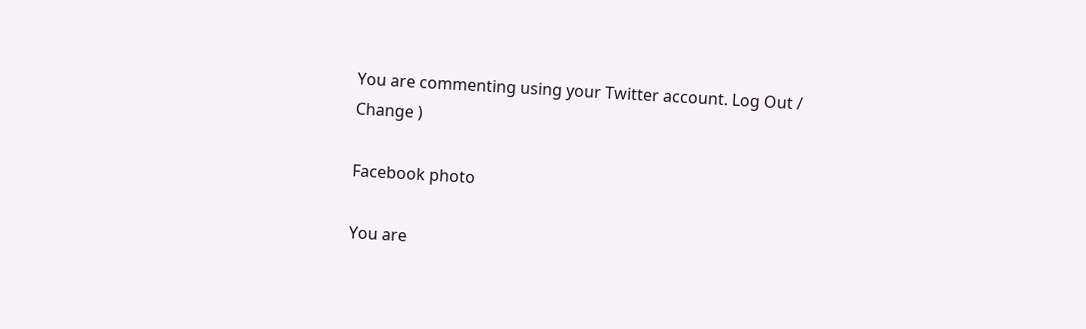You are commenting using your Twitter account. Log Out /  Change )

Facebook photo

You are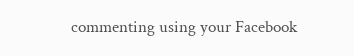commenting using your Facebook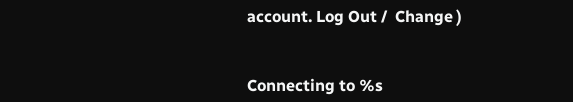account. Log Out /  Change )


Connecting to %s